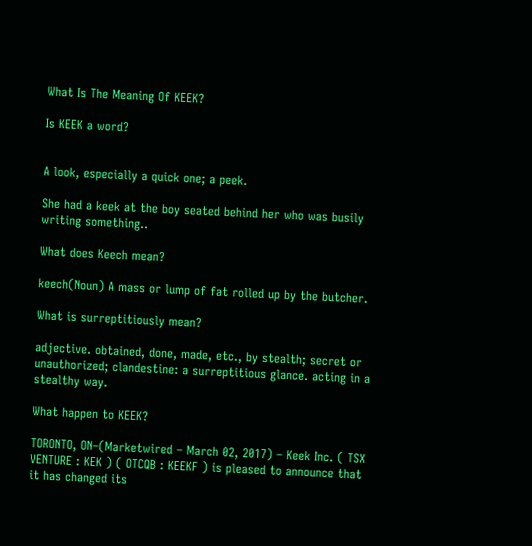What Is The Meaning Of KEEK?

Is KEEK a word?


A look, especially a quick one; a peek.

She had a keek at the boy seated behind her who was busily writing something..

What does Keech mean?

keech(Noun) A mass or lump of fat rolled up by the butcher.

What is surreptitiously mean?

adjective. obtained, done, made, etc., by stealth; secret or unauthorized; clandestine: a surreptitious glance. acting in a stealthy way.

What happen to KEEK?

TORONTO, ON–(Marketwired – March 02, 2017) – Keek Inc. ( TSX VENTURE : KEK ) ( OTCQB : KEEKF ) is pleased to announce that it has changed its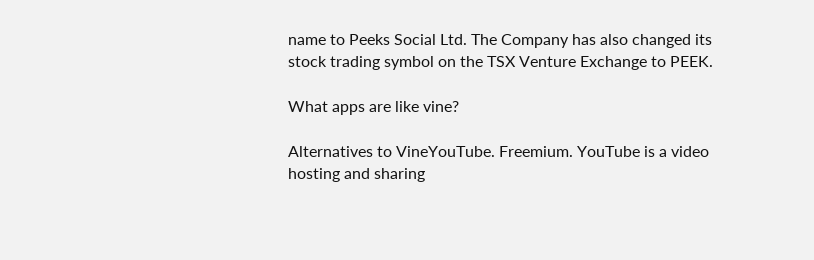name to Peeks Social Ltd. The Company has also changed its stock trading symbol on the TSX Venture Exchange to PEEK.

What apps are like vine?

Alternatives to VineYouTube. Freemium. YouTube is a video hosting and sharing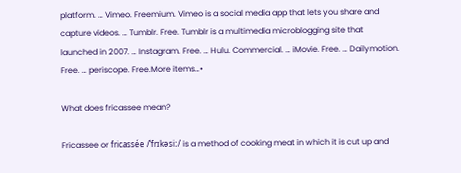platform. … Vimeo. Freemium. Vimeo is a social media app that lets you share and capture videos. … Tumblr. Free. Tumblr is a multimedia microblogging site that launched in 2007. … Instagram. Free. … Hulu. Commercial. … iMovie. Free. … Dailymotion. Free. … periscope. Free.More items…•

What does fricassee mean?

Fricassee or fricassée /ˈfrɪkəsiː/ is a method of cooking meat in which it is cut up and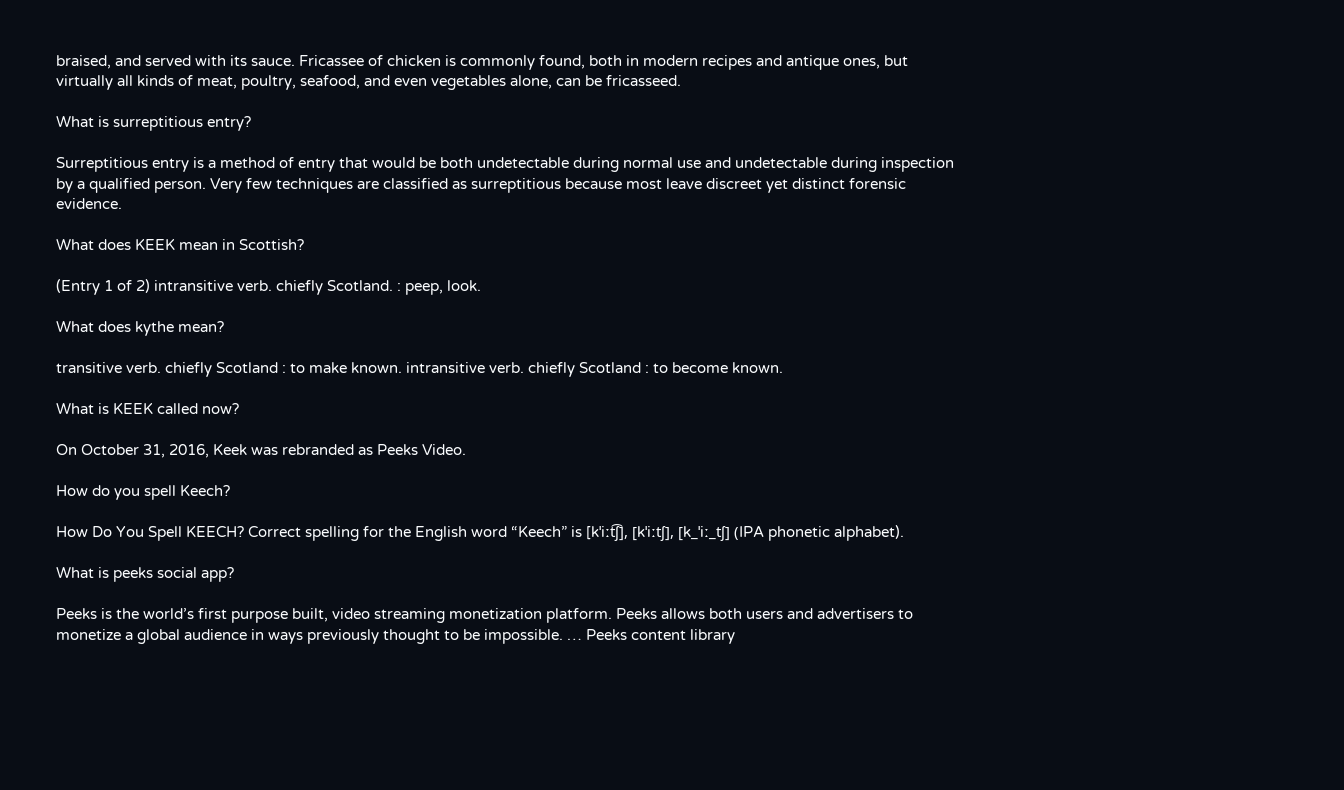braised, and served with its sauce. Fricassee of chicken is commonly found, both in modern recipes and antique ones, but virtually all kinds of meat, poultry, seafood, and even vegetables alone, can be fricasseed.

What is surreptitious entry?

Surreptitious entry is a method of entry that would be both undetectable during normal use and undetectable during inspection by a qualified person. Very few techniques are classified as surreptitious because most leave discreet yet distinct forensic evidence.

What does KEEK mean in Scottish?

(Entry 1 of 2) intransitive verb. chiefly Scotland. : peep, look.

What does kythe mean?

transitive verb. chiefly Scotland : to make known. intransitive verb. chiefly Scotland : to become known.

What is KEEK called now?

On October 31, 2016, Keek was rebranded as Peeks Video.

How do you spell Keech?

How Do You Spell KEECH? Correct spelling for the English word “Keech” is [kˈiːt͡ʃ], [kˈiːtʃ], [k_ˈiː_tʃ] (IPA phonetic alphabet).

What is peeks social app?

Peeks is the world’s first purpose built, video streaming monetization platform. Peeks allows both users and advertisers to monetize a global audience in ways previously thought to be impossible. … Peeks content library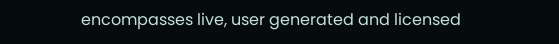encompasses live, user generated and licensed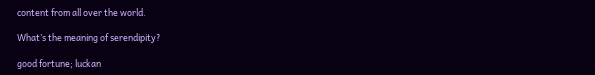content from all over the world.

What’s the meaning of serendipity?

good fortune; luckan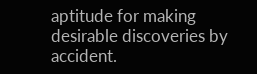aptitude for making desirable discoveries by accident.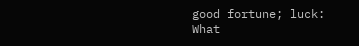good fortune; luck: What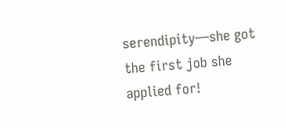serendipity—she got the first job she applied for!